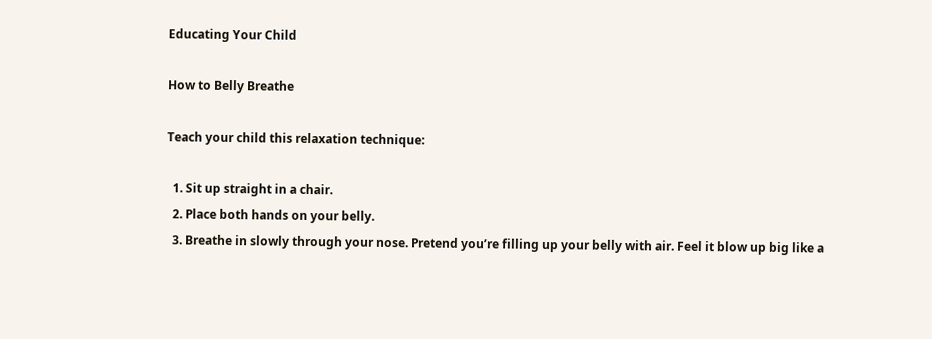Educating Your Child

How to Belly Breathe

Teach your child this relaxation technique:

  1. Sit up straight in a chair.
  2. Place both hands on your belly.
  3. Breathe in slowly through your nose. Pretend you’re filling up your belly with air. Feel it blow up big like a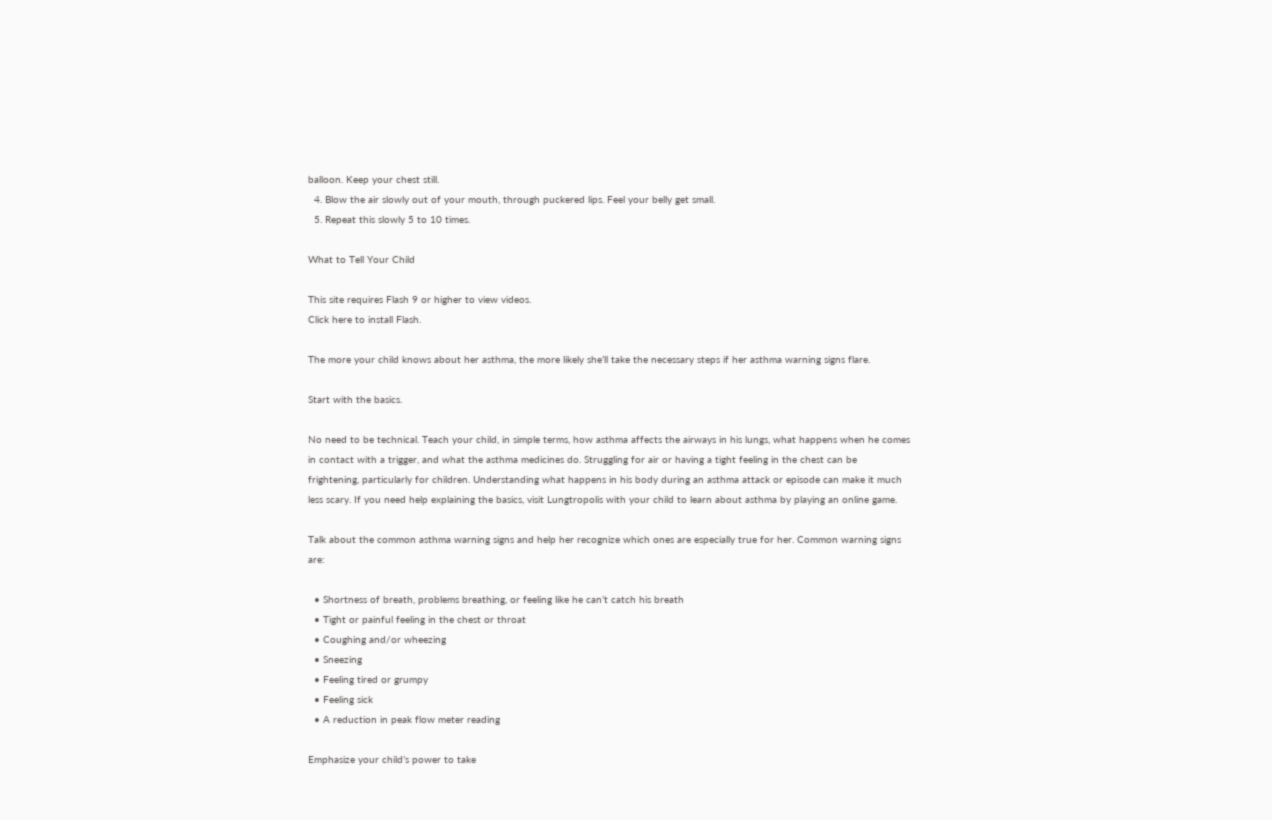balloon. Keep your chest still.
  4. Blow the air slowly out of your mouth, through puckered lips. Feel your belly get small.
  5. Repeat this slowly 5 to 10 times.

What to Tell Your Child

This site requires Flash 9 or higher to view videos.
Click here to install Flash.

The more your child knows about her asthma, the more likely she’ll take the necessary steps if her asthma warning signs flare.

Start with the basics.

No need to be technical. Teach your child, in simple terms, how asthma affects the airways in his lungs, what happens when he comes in contact with a trigger, and what the asthma medicines do. Struggling for air or having a tight feeling in the chest can be frightening, particularly for children. Understanding what happens in his body during an asthma attack or episode can make it much less scary. If you need help explaining the basics, visit Lungtropolis with your child to learn about asthma by playing an online game.

Talk about the common asthma warning signs and help her recognize which ones are especially true for her. Common warning signs are:

  • Shortness of breath, problems breathing, or feeling like he can’t catch his breath
  • Tight or painful feeling in the chest or throat
  • Coughing and/or wheezing
  • Sneezing
  • Feeling tired or grumpy
  • Feeling sick
  • A reduction in peak flow meter reading

Emphasize your child’s power to take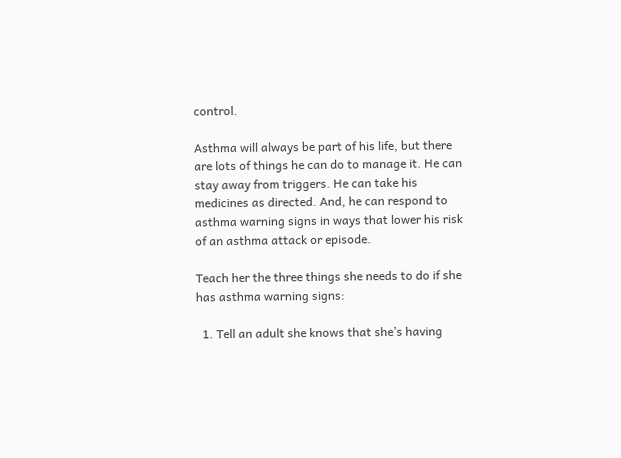control.

Asthma will always be part of his life, but there are lots of things he can do to manage it. He can stay away from triggers. He can take his medicines as directed. And, he can respond to asthma warning signs in ways that lower his risk of an asthma attack or episode.

Teach her the three things she needs to do if she has asthma warning signs:

  1. Tell an adult she knows that she’s having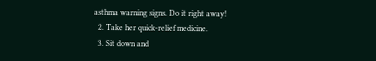asthma warning signs. Do it right away!
  2. Take her quick-relief medicine.
  3. Sit down and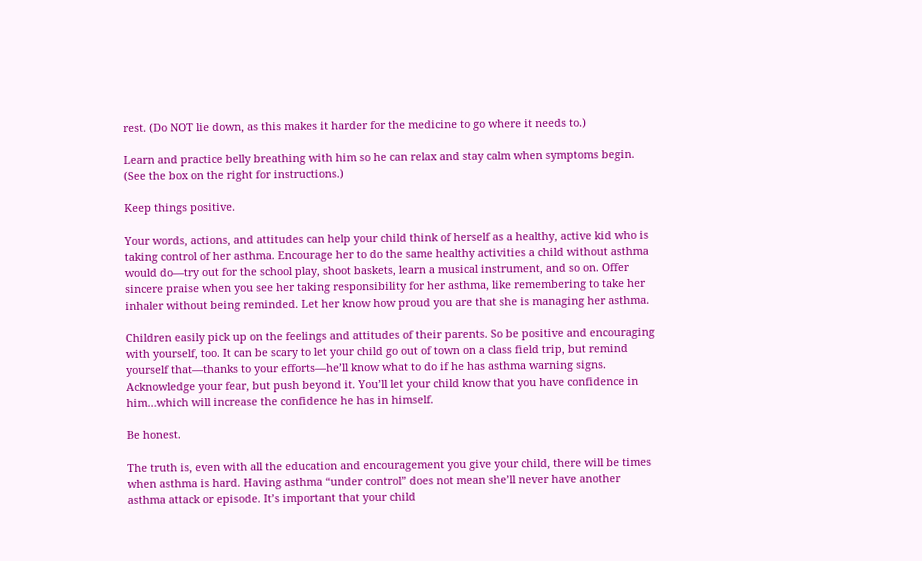rest. (Do NOT lie down, as this makes it harder for the medicine to go where it needs to.)

Learn and practice belly breathing with him so he can relax and stay calm when symptoms begin. (See the box on the right for instructions.)

Keep things positive.

Your words, actions, and attitudes can help your child think of herself as a healthy, active kid who is taking control of her asthma. Encourage her to do the same healthy activities a child without asthma would do—try out for the school play, shoot baskets, learn a musical instrument, and so on. Offer sincere praise when you see her taking responsibility for her asthma, like remembering to take her inhaler without being reminded. Let her know how proud you are that she is managing her asthma.

Children easily pick up on the feelings and attitudes of their parents. So be positive and encouraging with yourself, too. It can be scary to let your child go out of town on a class field trip, but remind yourself that—thanks to your efforts—he’ll know what to do if he has asthma warning signs. Acknowledge your fear, but push beyond it. You’ll let your child know that you have confidence in him…which will increase the confidence he has in himself.

Be honest.

The truth is, even with all the education and encouragement you give your child, there will be times when asthma is hard. Having asthma “under control” does not mean she’ll never have another asthma attack or episode. It’s important that your child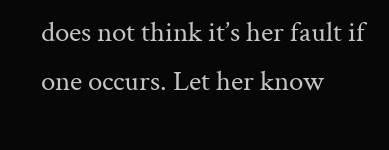does not think it’s her fault if one occurs. Let her know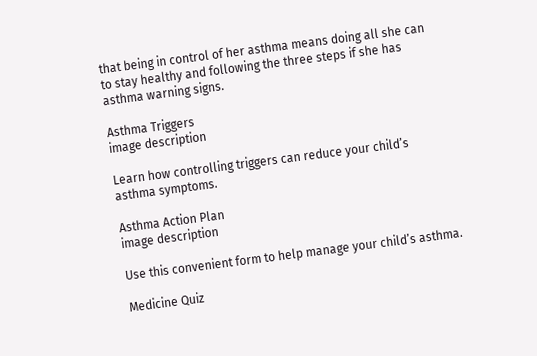that being in control of her asthma means doing all she can to stay healthy and following the three steps if she has asthma warning signs.

Asthma Triggers
image description

Learn how controlling triggers can reduce your child’s asthma symptoms.

Asthma Action Plan
image description

Use this convenient form to help manage your child’s asthma.

Medicine Quiz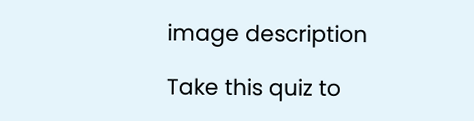image description

Take this quiz to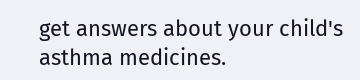get answers about your child's asthma medicines.